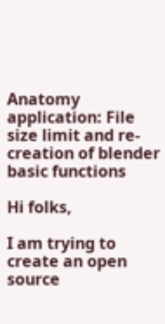Anatomy application: File size limit and re-creation of blender basic functions

Hi folks,

I am trying to create an open source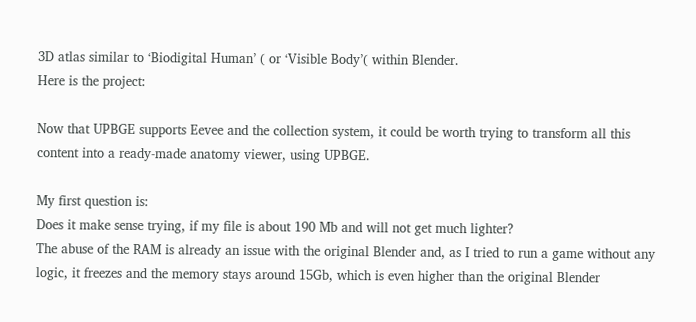3D atlas similar to ‘Biodigital Human’ ( or ‘Visible Body’( within Blender.
Here is the project:

Now that UPBGE supports Eevee and the collection system, it could be worth trying to transform all this content into a ready-made anatomy viewer, using UPBGE.

My first question is:
Does it make sense trying, if my file is about 190 Mb and will not get much lighter?
The abuse of the RAM is already an issue with the original Blender and, as I tried to run a game without any logic, it freezes and the memory stays around 15Gb, which is even higher than the original Blender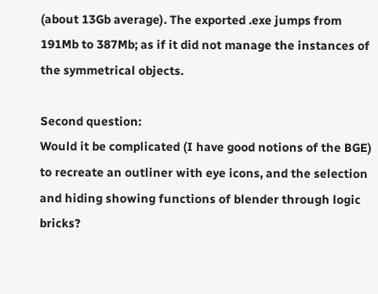(about 13Gb average). The exported .exe jumps from 191Mb to 387Mb; as if it did not manage the instances of the symmetrical objects.

Second question:
Would it be complicated (I have good notions of the BGE) to recreate an outliner with eye icons, and the selection and hiding showing functions of blender through logic bricks?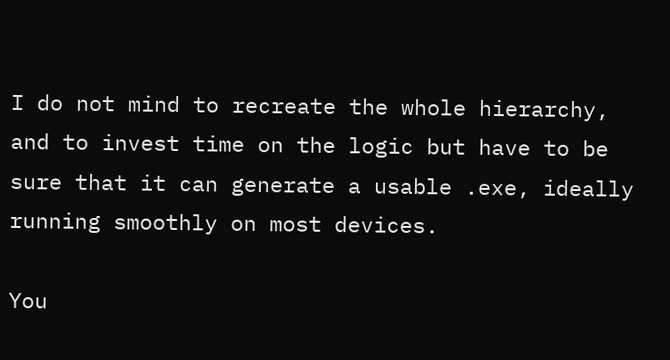I do not mind to recreate the whole hierarchy, and to invest time on the logic but have to be sure that it can generate a usable .exe, ideally running smoothly on most devices.

You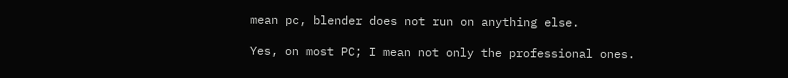mean pc, blender does not run on anything else.

Yes, on most PC; I mean not only the professional ones.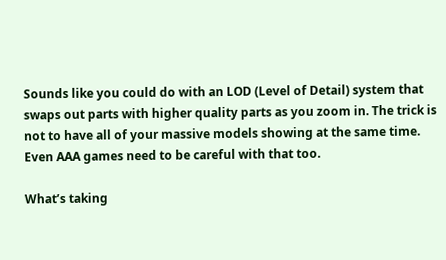Sounds like you could do with an LOD (Level of Detail) system that swaps out parts with higher quality parts as you zoom in. The trick is not to have all of your massive models showing at the same time. Even AAA games need to be careful with that too.

What’s taking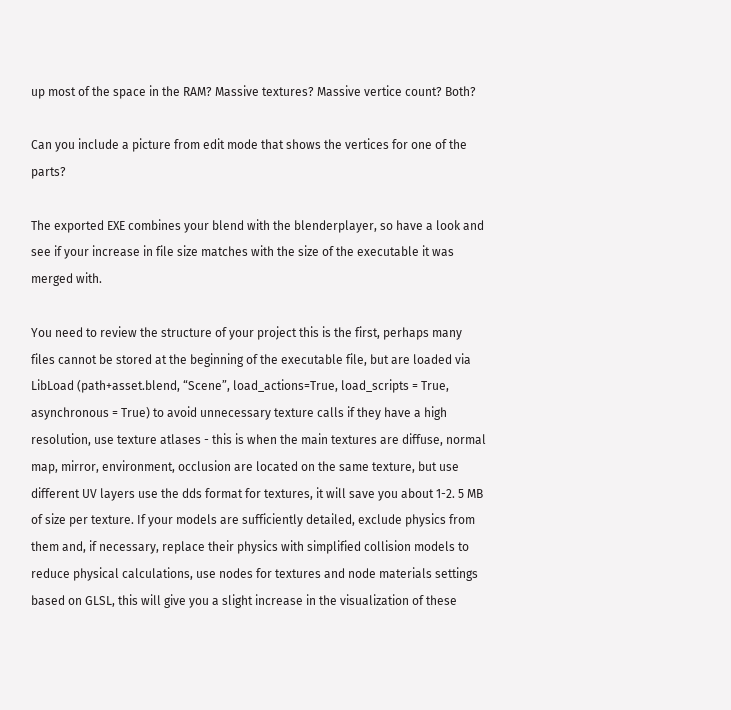up most of the space in the RAM? Massive textures? Massive vertice count? Both?

Can you include a picture from edit mode that shows the vertices for one of the parts?

The exported EXE combines your blend with the blenderplayer, so have a look and see if your increase in file size matches with the size of the executable it was merged with.

You need to review the structure of your project this is the first, perhaps many files cannot be stored at the beginning of the executable file, but are loaded via LibLoad (path+asset.blend, “Scene”, load_actions=True, load_scripts = True, asynchronous = True) to avoid unnecessary texture calls if they have a high resolution, use texture atlases - this is when the main textures are diffuse, normal map, mirror, environment, occlusion are located on the same texture, but use different UV layers use the dds format for textures, it will save you about 1-2. 5 MB of size per texture. If your models are sufficiently detailed, exclude physics from them and, if necessary, replace their physics with simplified collision models to reduce physical calculations, use nodes for textures and node materials settings based on GLSL, this will give you a slight increase in the visualization of these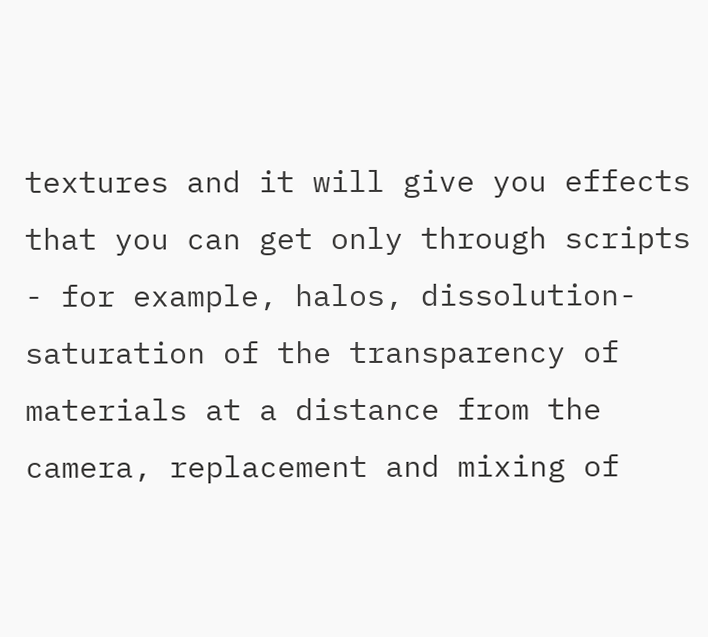textures and it will give you effects that you can get only through scripts - for example, halos, dissolution-saturation of the transparency of materials at a distance from the camera, replacement and mixing of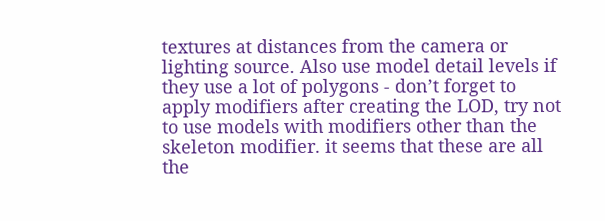textures at distances from the camera or lighting source. Also use model detail levels if they use a lot of polygons - don’t forget to apply modifiers after creating the LOD, try not to use models with modifiers other than the skeleton modifier. it seems that these are all the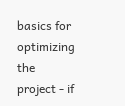basics for optimizing the project - if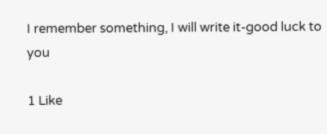I remember something, I will write it-good luck to you

1 Like